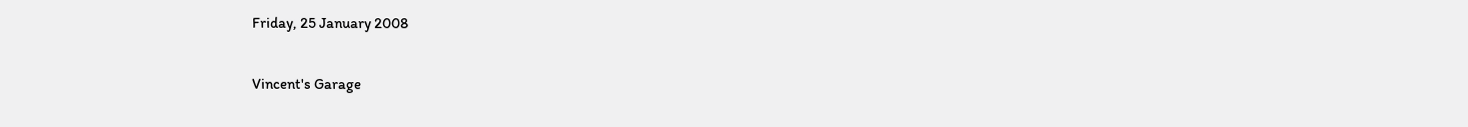Friday, 25 January 2008

Vincent's Garage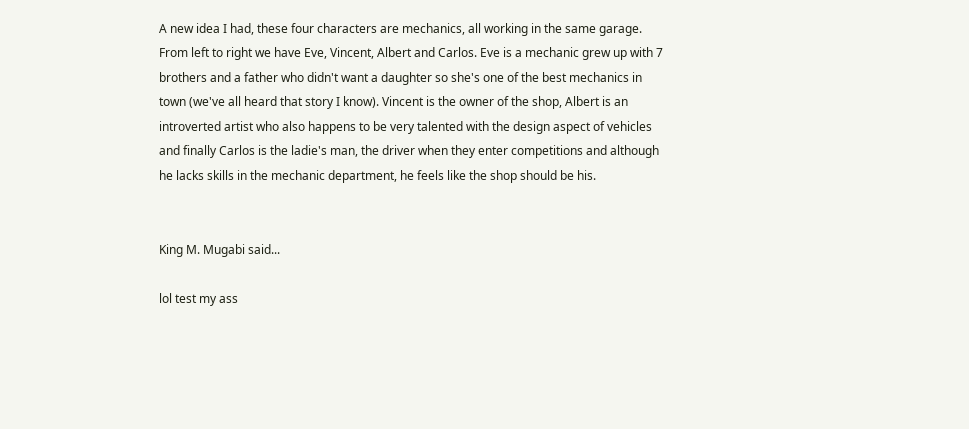A new idea I had, these four characters are mechanics, all working in the same garage. From left to right we have Eve, Vincent, Albert and Carlos. Eve is a mechanic grew up with 7 brothers and a father who didn't want a daughter so she's one of the best mechanics in town (we've all heard that story I know). Vincent is the owner of the shop, Albert is an introverted artist who also happens to be very talented with the design aspect of vehicles and finally Carlos is the ladie's man, the driver when they enter competitions and although he lacks skills in the mechanic department, he feels like the shop should be his.


King M. Mugabi said...

lol test my ass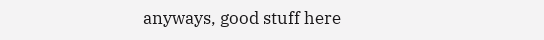anyways, good stuff here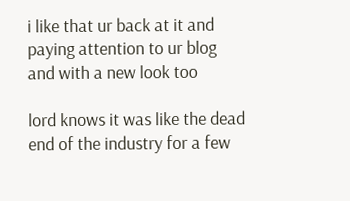i like that ur back at it and paying attention to ur blog
and with a new look too

lord knows it was like the dead end of the industry for a few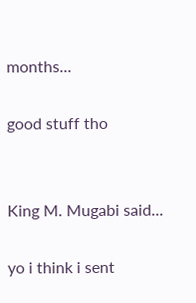months...

good stuff tho


King M. Mugabi said...

yo i think i sent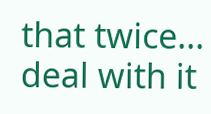that twice...
deal with it